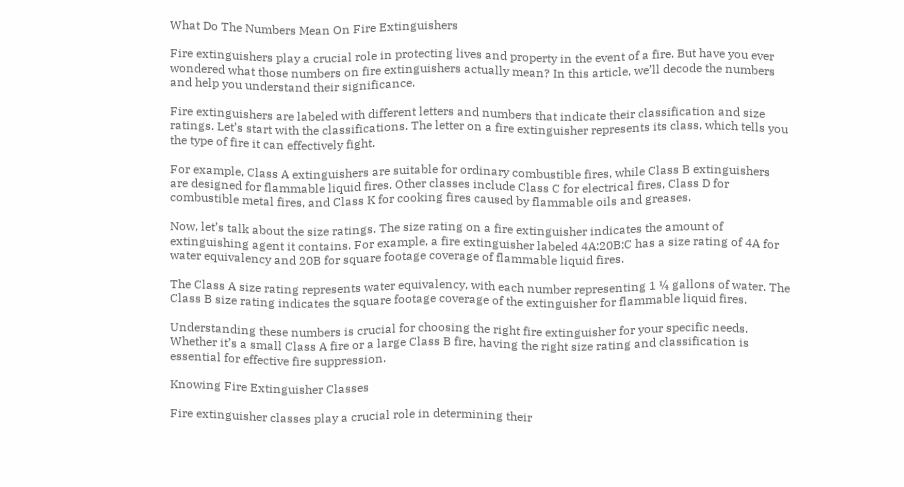What Do The Numbers Mean On Fire Extinguishers

Fire extinguishers play a crucial role in protecting lives and property in the event of a fire. But have you ever wondered what those numbers on fire extinguishers actually mean? In this article, we’ll decode the numbers and help you understand their significance.

Fire extinguishers are labeled with different letters and numbers that indicate their classification and size ratings. Let’s start with the classifications. The letter on a fire extinguisher represents its class, which tells you the type of fire it can effectively fight.

For example, Class A extinguishers are suitable for ordinary combustible fires, while Class B extinguishers are designed for flammable liquid fires. Other classes include Class C for electrical fires, Class D for combustible metal fires, and Class K for cooking fires caused by flammable oils and greases.

Now, let’s talk about the size ratings. The size rating on a fire extinguisher indicates the amount of extinguishing agent it contains. For example, a fire extinguisher labeled 4A:20B:C has a size rating of 4A for water equivalency and 20B for square footage coverage of flammable liquid fires.

The Class A size rating represents water equivalency, with each number representing 1 ¼ gallons of water. The Class B size rating indicates the square footage coverage of the extinguisher for flammable liquid fires.

Understanding these numbers is crucial for choosing the right fire extinguisher for your specific needs. Whether it’s a small Class A fire or a large Class B fire, having the right size rating and classification is essential for effective fire suppression.

Knowing Fire Extinguisher Classes

Fire extinguisher classes play a crucial role in determining their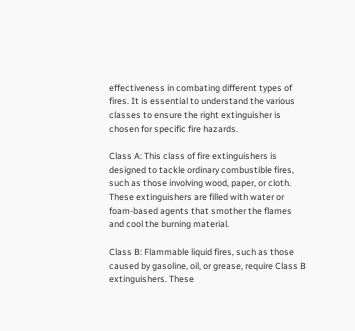effectiveness in combating different types of fires. It is essential to understand the various classes to ensure the right extinguisher is chosen for specific fire hazards.

Class A: This class of fire extinguishers is designed to tackle ordinary combustible fires, such as those involving wood, paper, or cloth. These extinguishers are filled with water or foam-based agents that smother the flames and cool the burning material.

Class B: Flammable liquid fires, such as those caused by gasoline, oil, or grease, require Class B extinguishers. These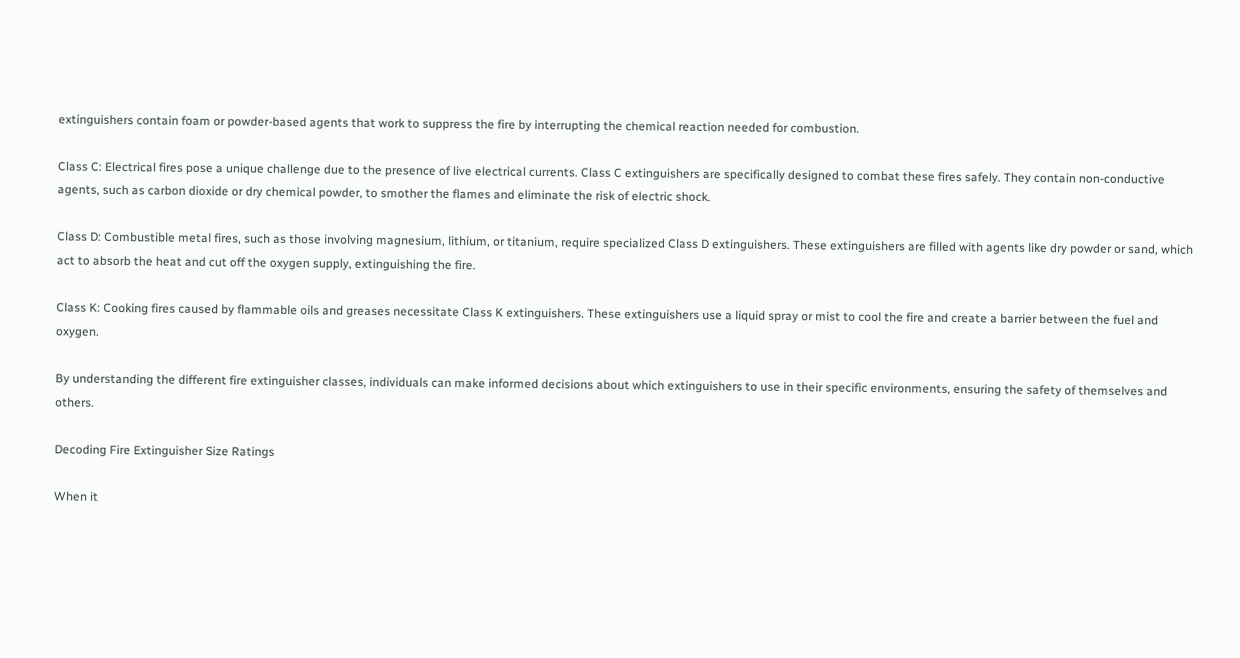extinguishers contain foam or powder-based agents that work to suppress the fire by interrupting the chemical reaction needed for combustion.

Class C: Electrical fires pose a unique challenge due to the presence of live electrical currents. Class C extinguishers are specifically designed to combat these fires safely. They contain non-conductive agents, such as carbon dioxide or dry chemical powder, to smother the flames and eliminate the risk of electric shock.

Class D: Combustible metal fires, such as those involving magnesium, lithium, or titanium, require specialized Class D extinguishers. These extinguishers are filled with agents like dry powder or sand, which act to absorb the heat and cut off the oxygen supply, extinguishing the fire.

Class K: Cooking fires caused by flammable oils and greases necessitate Class K extinguishers. These extinguishers use a liquid spray or mist to cool the fire and create a barrier between the fuel and oxygen.

By understanding the different fire extinguisher classes, individuals can make informed decisions about which extinguishers to use in their specific environments, ensuring the safety of themselves and others.

Decoding Fire Extinguisher Size Ratings

When it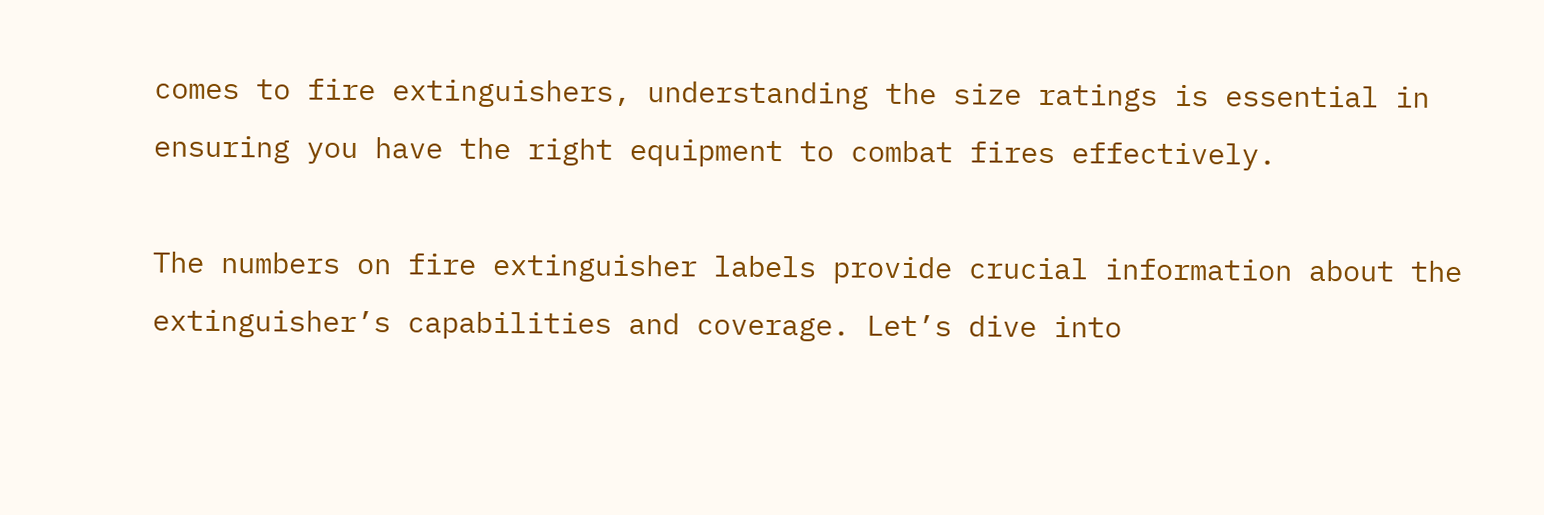comes to fire extinguishers, understanding the size ratings is essential in ensuring you have the right equipment to combat fires effectively.

The numbers on fire extinguisher labels provide crucial information about the extinguisher’s capabilities and coverage. Let’s dive into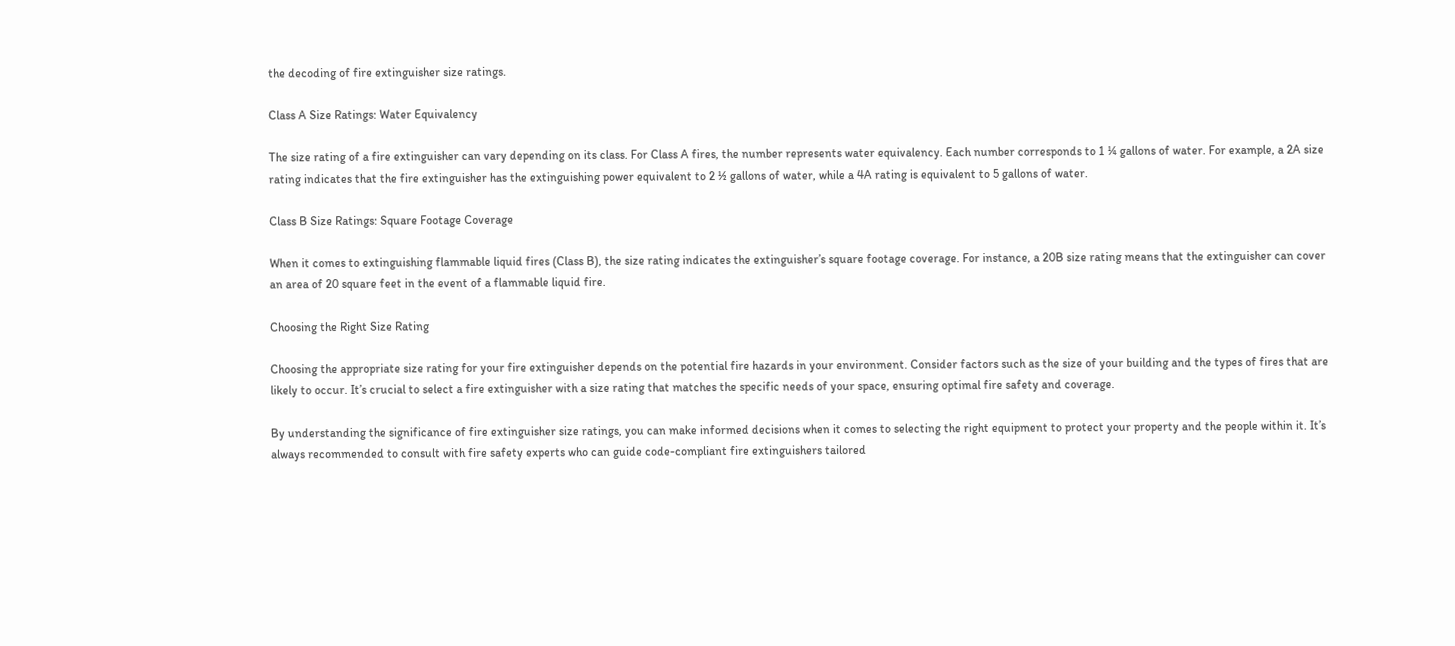the decoding of fire extinguisher size ratings.

Class A Size Ratings: Water Equivalency

The size rating of a fire extinguisher can vary depending on its class. For Class A fires, the number represents water equivalency. Each number corresponds to 1 ¼ gallons of water. For example, a 2A size rating indicates that the fire extinguisher has the extinguishing power equivalent to 2 ½ gallons of water, while a 4A rating is equivalent to 5 gallons of water.

Class B Size Ratings: Square Footage Coverage

When it comes to extinguishing flammable liquid fires (Class B), the size rating indicates the extinguisher’s square footage coverage. For instance, a 20B size rating means that the extinguisher can cover an area of 20 square feet in the event of a flammable liquid fire.

Choosing the Right Size Rating

Choosing the appropriate size rating for your fire extinguisher depends on the potential fire hazards in your environment. Consider factors such as the size of your building and the types of fires that are likely to occur. It’s crucial to select a fire extinguisher with a size rating that matches the specific needs of your space, ensuring optimal fire safety and coverage.

By understanding the significance of fire extinguisher size ratings, you can make informed decisions when it comes to selecting the right equipment to protect your property and the people within it. It’s always recommended to consult with fire safety experts who can guide code-compliant fire extinguishers tailored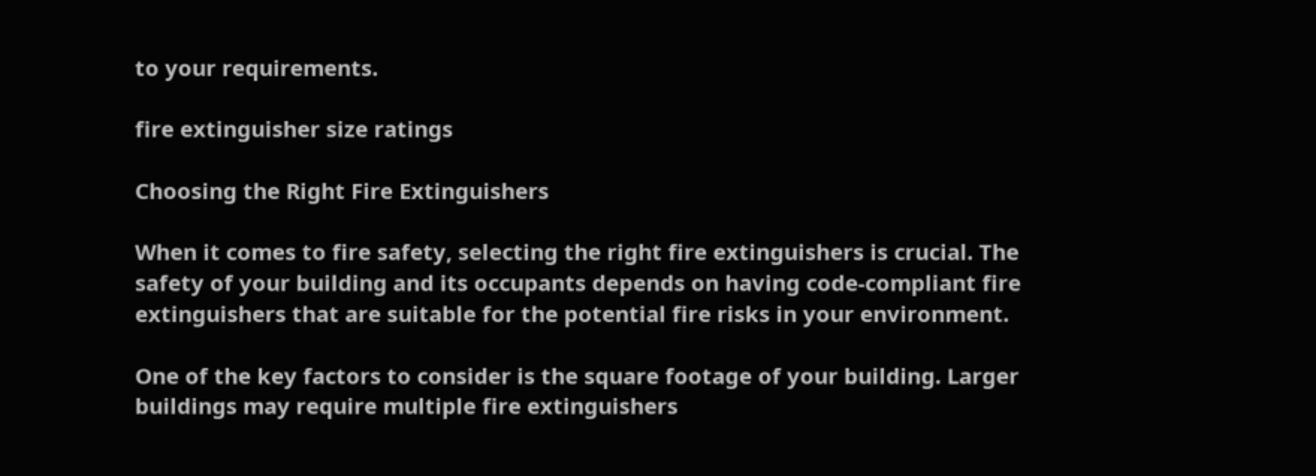to your requirements.

fire extinguisher size ratings

Choosing the Right Fire Extinguishers

When it comes to fire safety, selecting the right fire extinguishers is crucial. The safety of your building and its occupants depends on having code-compliant fire extinguishers that are suitable for the potential fire risks in your environment.

One of the key factors to consider is the square footage of your building. Larger buildings may require multiple fire extinguishers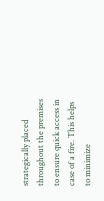strategically placed throughout the premises to ensure quick access in case of a fire. This helps to minimize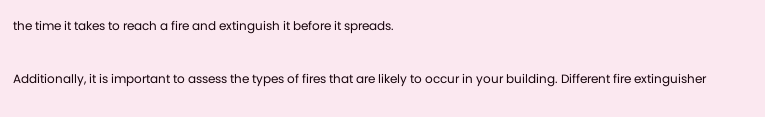the time it takes to reach a fire and extinguish it before it spreads.

Additionally, it is important to assess the types of fires that are likely to occur in your building. Different fire extinguisher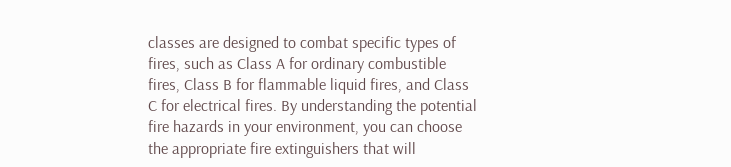classes are designed to combat specific types of fires, such as Class A for ordinary combustible fires, Class B for flammable liquid fires, and Class C for electrical fires. By understanding the potential fire hazards in your environment, you can choose the appropriate fire extinguishers that will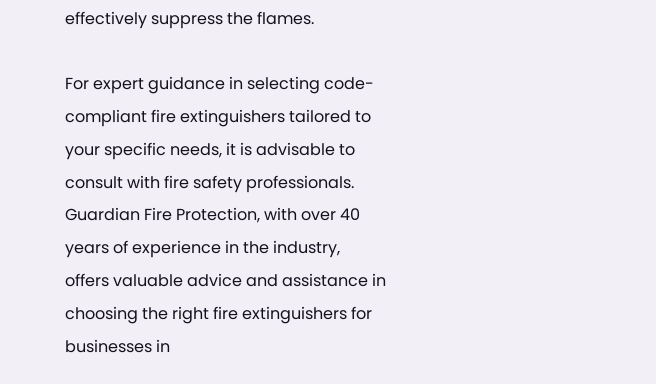effectively suppress the flames.

For expert guidance in selecting code-compliant fire extinguishers tailored to your specific needs, it is advisable to consult with fire safety professionals. Guardian Fire Protection, with over 40 years of experience in the industry, offers valuable advice and assistance in choosing the right fire extinguishers for businesses in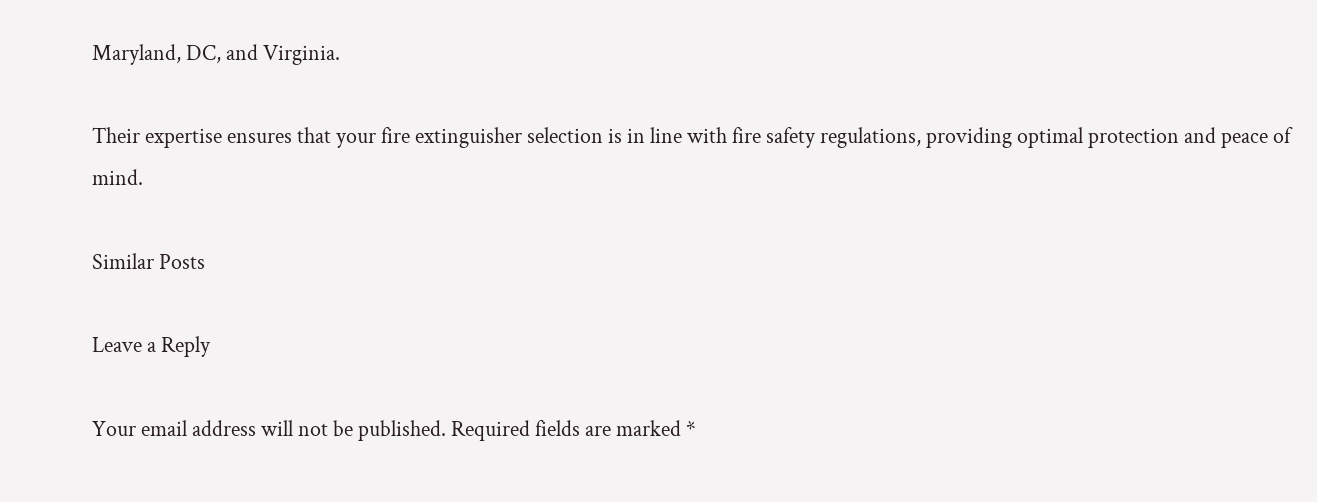Maryland, DC, and Virginia.

Their expertise ensures that your fire extinguisher selection is in line with fire safety regulations, providing optimal protection and peace of mind.

Similar Posts

Leave a Reply

Your email address will not be published. Required fields are marked *